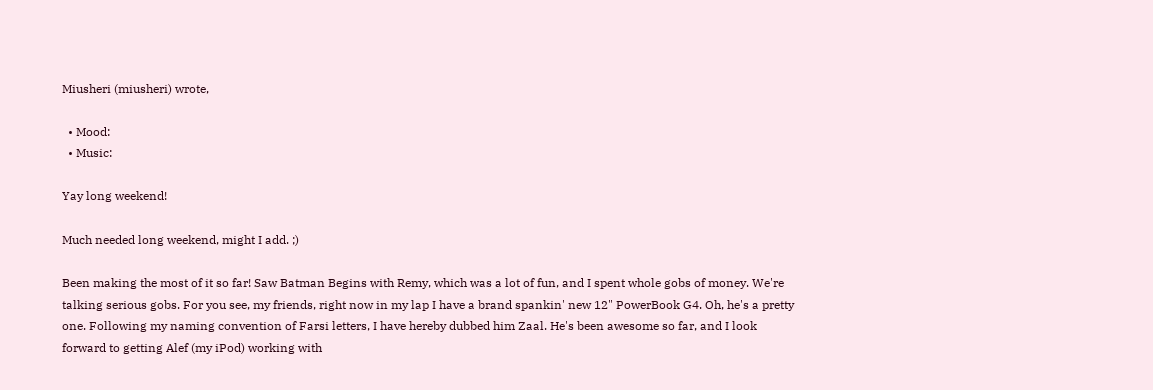Miusheri (miusheri) wrote,

  • Mood:
  • Music:

Yay long weekend!

Much needed long weekend, might I add. ;)

Been making the most of it so far! Saw Batman Begins with Remy, which was a lot of fun, and I spent whole gobs of money. We're talking serious gobs. For you see, my friends, right now in my lap I have a brand spankin' new 12" PowerBook G4. Oh, he's a pretty one. Following my naming convention of Farsi letters, I have hereby dubbed him Zaal. He's been awesome so far, and I look forward to getting Alef (my iPod) working with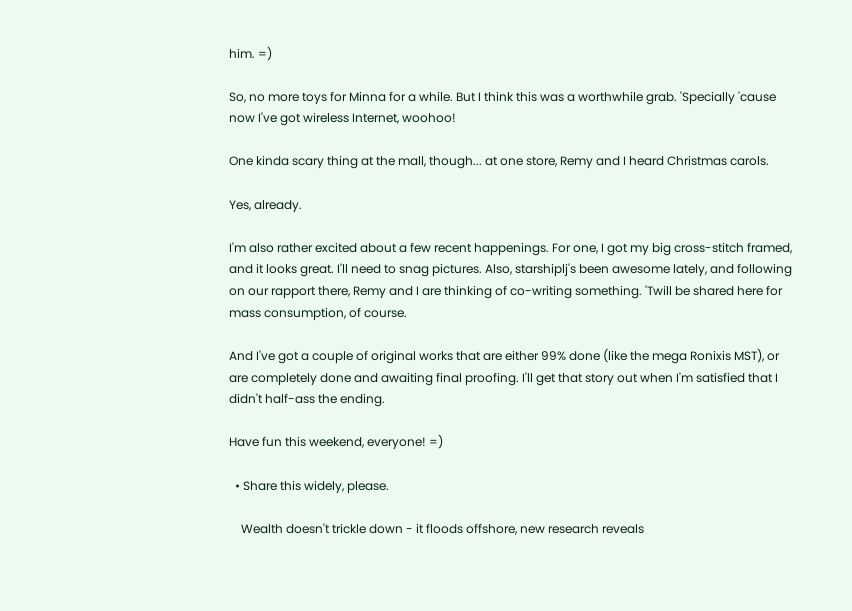him. =)

So, no more toys for Minna for a while. But I think this was a worthwhile grab. 'Specially 'cause now I've got wireless Internet, woohoo!

One kinda scary thing at the mall, though... at one store, Remy and I heard Christmas carols.

Yes, already.

I'm also rather excited about a few recent happenings. For one, I got my big cross-stitch framed, and it looks great. I'll need to snag pictures. Also, starshiplj's been awesome lately, and following on our rapport there, Remy and I are thinking of co-writing something. 'Twill be shared here for mass consumption, of course.

And I've got a couple of original works that are either 99% done (like the mega Ronixis MST), or are completely done and awaiting final proofing. I'll get that story out when I'm satisfied that I didn't half-ass the ending.

Have fun this weekend, everyone! =)

  • Share this widely, please.

    Wealth doesn't trickle down - it floods offshore, new research reveals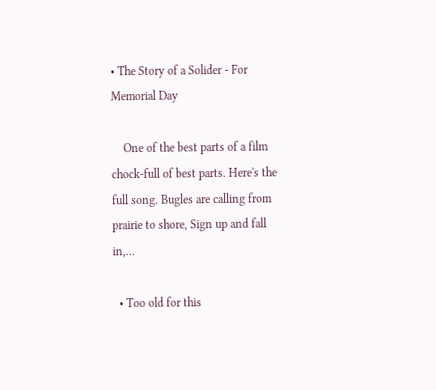• The Story of a Solider - For Memorial Day

    One of the best parts of a film chock-full of best parts. Here's the full song. Bugles are calling from prairie to shore, Sign up and fall in,…

  • Too old for this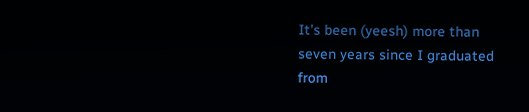It's been (yeesh) more than seven years since I graduated from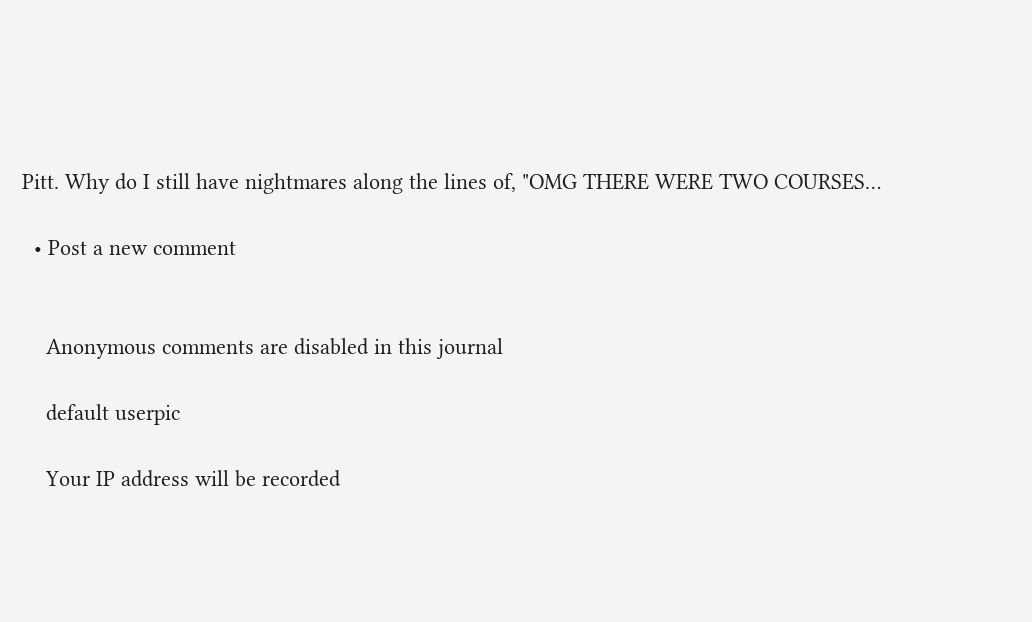Pitt. Why do I still have nightmares along the lines of, "OMG THERE WERE TWO COURSES…

  • Post a new comment


    Anonymous comments are disabled in this journal

    default userpic

    Your IP address will be recorded